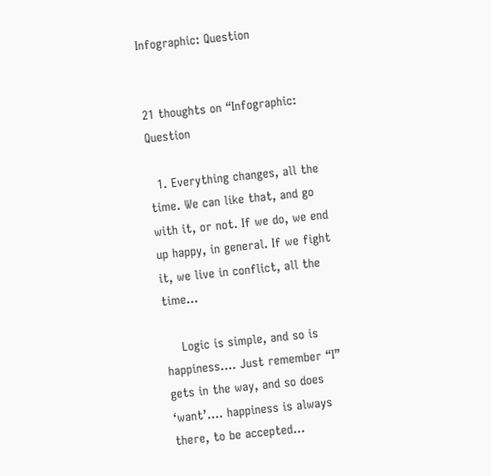Infographic: Question


21 thoughts on “Infographic: Question

  1. Everything changes, all the time. We can like that, and go with it, or not. If we do, we end up happy, in general. If we fight it, we live in conflict, all the time…

    Logic is simple, and so is happiness…. Just remember “I” gets in the way, and so does ‘want’…. happiness is always there, to be accepted…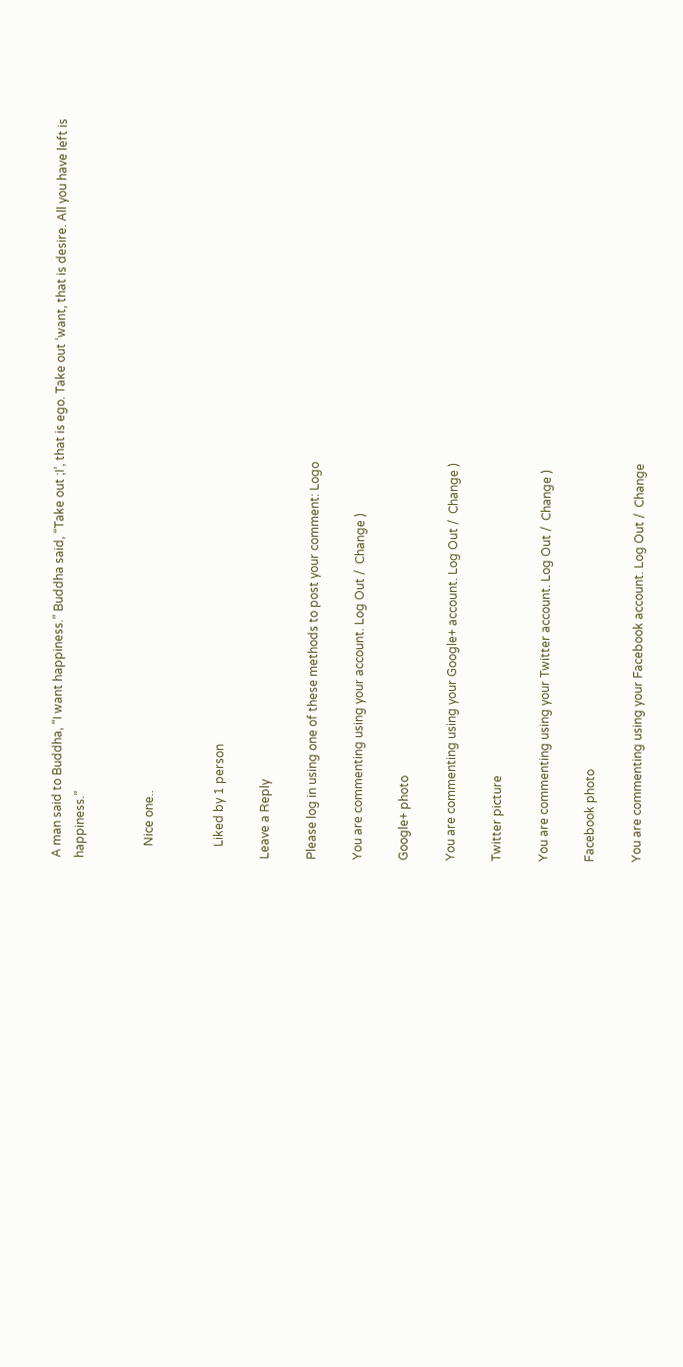A man said to Buddha, “I want happiness.” Buddha said, “Take out ;I’, that is ego. Take out ‘want, that is desire. All you have left is happiness.”


    Nice one..


    Liked by 1 person

Leave a Reply

Please log in using one of these methods to post your comment: Logo

You are commenting using your account. Log Out /  Change )

Google+ photo

You are commenting using your Google+ account. Log Out /  Change )

Twitter picture

You are commenting using your Twitter account. Log Out /  Change )

Facebook photo

You are commenting using your Facebook account. Log Out /  Change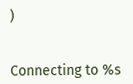)


Connecting to %s